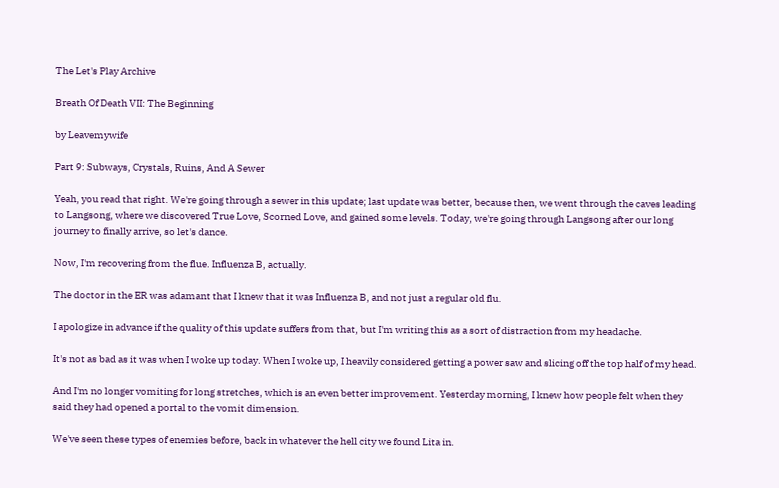The Let's Play Archive

Breath Of Death VII: The Beginning

by Leavemywife

Part 9: Subways, Crystals, Ruins, And A Sewer

Yeah, you read that right. We're going through a sewer in this update; last update was better, because then, we went through the caves leading to Langsong, where we discovered True Love, Scorned Love, and gained some levels. Today, we're going through Langsong after our long journey to finally arrive, so let's dance.

Now, I'm recovering from the flue. Influenza B, actually.

The doctor in the ER was adamant that I knew that it was Influenza B, and not just a regular old flu.

I apologize in advance if the quality of this update suffers from that, but I'm writing this as a sort of distraction from my headache.

It's not as bad as it was when I woke up today. When I woke up, I heavily considered getting a power saw and slicing off the top half of my head.

And I'm no longer vomiting for long stretches, which is an even better improvement. Yesterday morning, I knew how people felt when they said they had opened a portal to the vomit dimension.

We've seen these types of enemies before, back in whatever the hell city we found Lita in.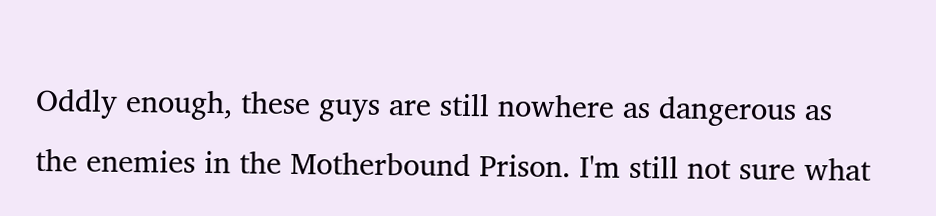Oddly enough, these guys are still nowhere as dangerous as the enemies in the Motherbound Prison. I'm still not sure what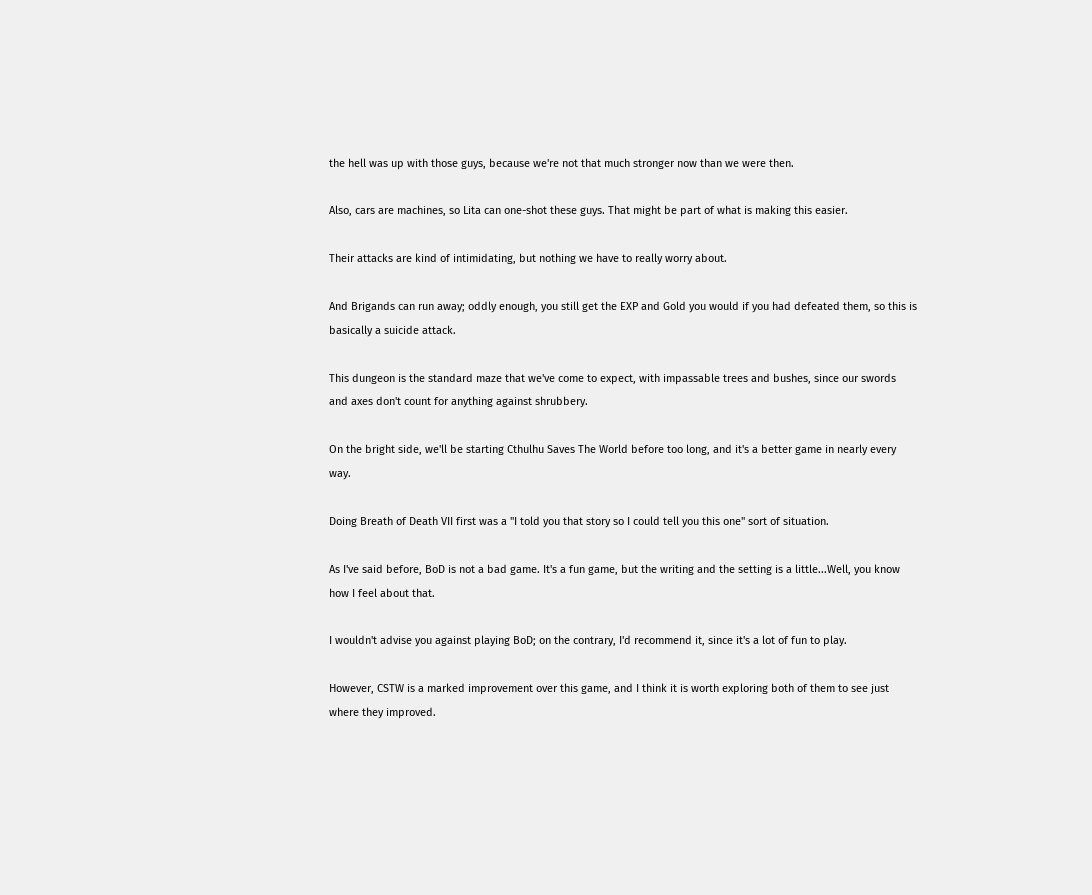the hell was up with those guys, because we're not that much stronger now than we were then.

Also, cars are machines, so Lita can one-shot these guys. That might be part of what is making this easier.

Their attacks are kind of intimidating, but nothing we have to really worry about.

And Brigands can run away; oddly enough, you still get the EXP and Gold you would if you had defeated them, so this is basically a suicide attack.

This dungeon is the standard maze that we've come to expect, with impassable trees and bushes, since our swords and axes don't count for anything against shrubbery.

On the bright side, we'll be starting Cthulhu Saves The World before too long, and it's a better game in nearly every way.

Doing Breath of Death VII first was a "I told you that story so I could tell you this one" sort of situation.

As I've said before, BoD is not a bad game. It's a fun game, but the writing and the setting is a little...Well, you know how I feel about that.

I wouldn't advise you against playing BoD; on the contrary, I'd recommend it, since it's a lot of fun to play.

However, CSTW is a marked improvement over this game, and I think it is worth exploring both of them to see just where they improved.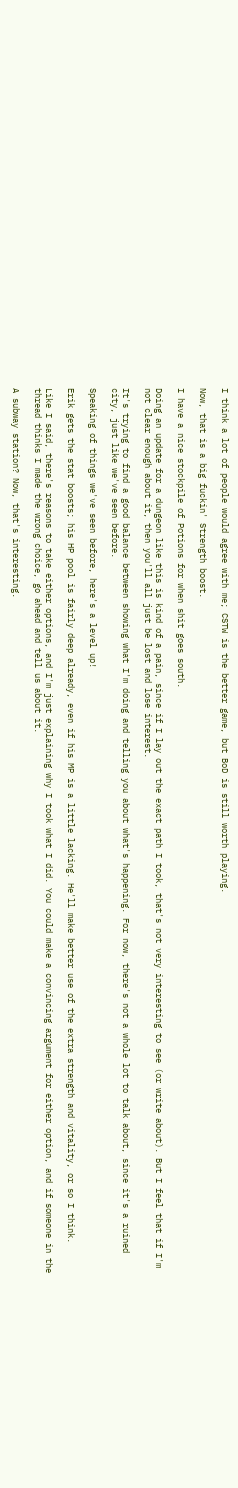I think a lot of people would agree with me; CSTW is the better game, but BoD is still worth playing.

Now, that is a big fuckin' Strength boost.

I have a nice stockpile of Potions for when shit goes south.

Doing an update for a dungeon like this is kind of a pain, since if I lay out the exact path I took, that's not very interesting to see (or write about). But I feel that if I'm not clear enough about it, then you'll all just be lost and lose interest.

It's trying to find a good balance between showing what I'm doing and telling you about what's happening. For now, there's not a whole lot to talk about, since it's a ruined city, just like we've seen before.

Speaking of things we've seen before, here's a level up!

Erik gets the stat boosts; his HP pool is fairly deep already, even if his MP is a little lacking. He'll make better use of the extra strength and vitality, or so I think.

Like I said, there's reasons to take either options, and I'm just explaining why I took what I did. You could make a convincing argument for either option, and if someone in the thread thinks I made the wrong choice, go ahead and tell us about it.

A subway station? Now, that's interesting.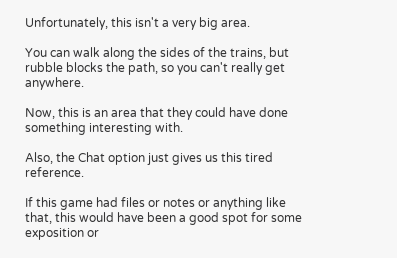Unfortunately, this isn't a very big area.

You can walk along the sides of the trains, but rubble blocks the path, so you can't really get anywhere.

Now, this is an area that they could have done something interesting with.

Also, the Chat option just gives us this tired reference.

If this game had files or notes or anything like that, this would have been a good spot for some exposition or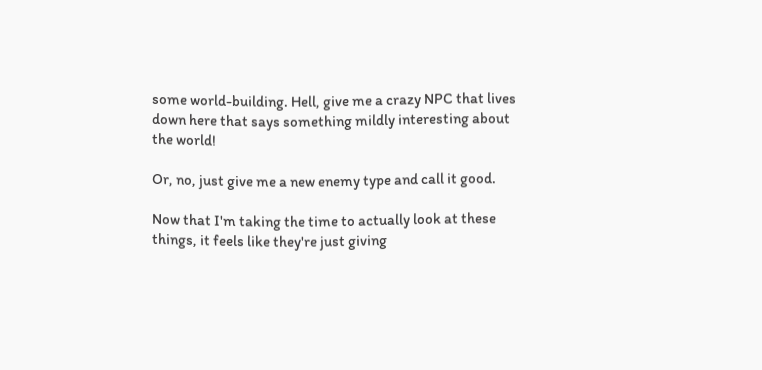some world-building. Hell, give me a crazy NPC that lives down here that says something mildly interesting about the world!

Or, no, just give me a new enemy type and call it good.

Now that I'm taking the time to actually look at these things, it feels like they're just giving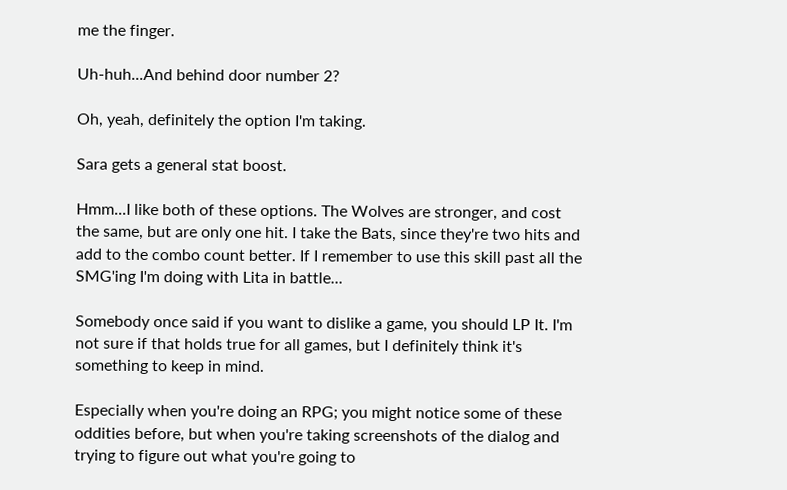me the finger.

Uh-huh...And behind door number 2?

Oh, yeah, definitely the option I'm taking.

Sara gets a general stat boost.

Hmm...I like both of these options. The Wolves are stronger, and cost the same, but are only one hit. I take the Bats, since they're two hits and add to the combo count better. If I remember to use this skill past all the SMG'ing I'm doing with Lita in battle...

Somebody once said if you want to dislike a game, you should LP It. I'm not sure if that holds true for all games, but I definitely think it's something to keep in mind.

Especially when you're doing an RPG; you might notice some of these oddities before, but when you're taking screenshots of the dialog and trying to figure out what you're going to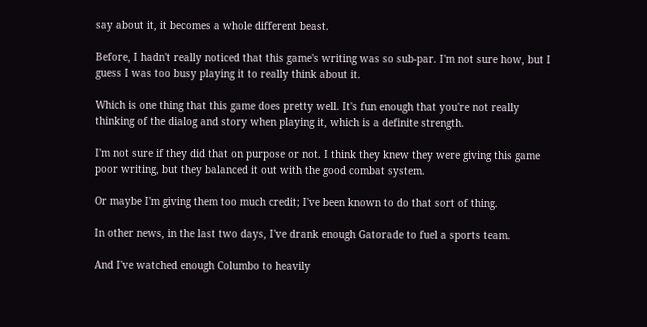say about it, it becomes a whole different beast.

Before, I hadn't really noticed that this game's writing was so sub-par. I'm not sure how, but I guess I was too busy playing it to really think about it.

Which is one thing that this game does pretty well. It's fun enough that you're not really thinking of the dialog and story when playing it, which is a definite strength.

I'm not sure if they did that on purpose or not. I think they knew they were giving this game poor writing, but they balanced it out with the good combat system.

Or maybe I'm giving them too much credit; I've been known to do that sort of thing.

In other news, in the last two days, I've drank enough Gatorade to fuel a sports team.

And I've watched enough Columbo to heavily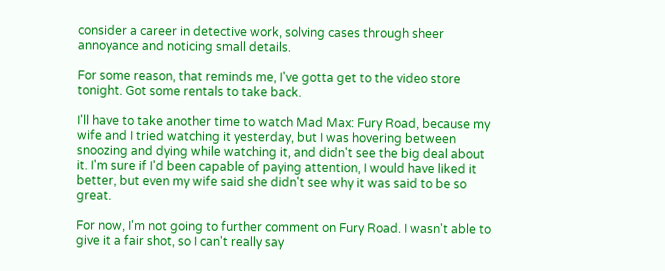consider a career in detective work, solving cases through sheer annoyance and noticing small details.

For some reason, that reminds me, I've gotta get to the video store tonight. Got some rentals to take back.

I'll have to take another time to watch Mad Max: Fury Road, because my wife and I tried watching it yesterday, but I was hovering between snoozing and dying while watching it, and didn't see the big deal about it. I'm sure if I'd been capable of paying attention, I would have liked it better, but even my wife said she didn't see why it was said to be so great.

For now, I'm not going to further comment on Fury Road. I wasn't able to give it a fair shot, so I can't really say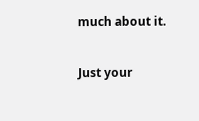much about it.

Just your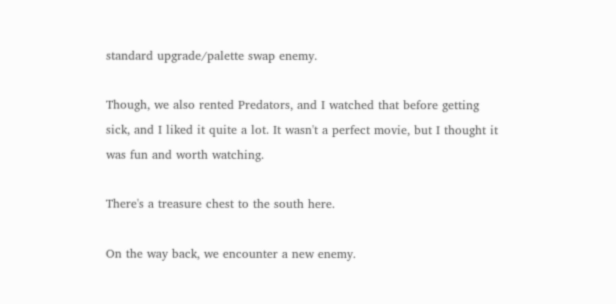standard upgrade/palette swap enemy.

Though, we also rented Predators, and I watched that before getting sick, and I liked it quite a lot. It wasn't a perfect movie, but I thought it was fun and worth watching.

There's a treasure chest to the south here.

On the way back, we encounter a new enemy.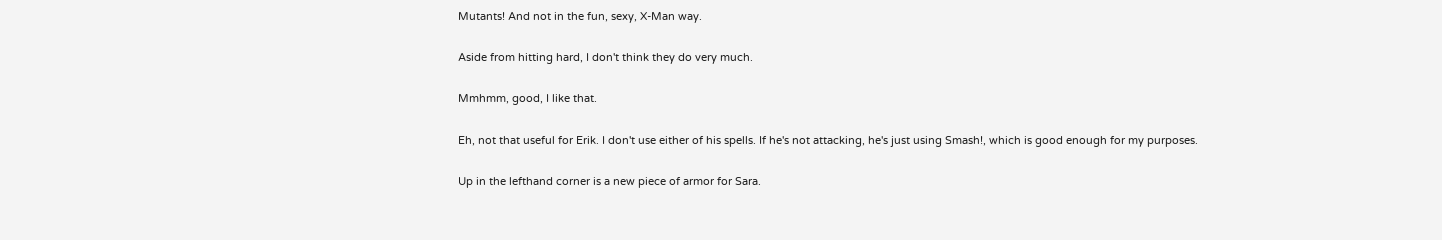Mutants! And not in the fun, sexy, X-Man way.

Aside from hitting hard, I don't think they do very much.

Mmhmm, good, I like that.

Eh, not that useful for Erik. I don't use either of his spells. If he's not attacking, he's just using Smash!, which is good enough for my purposes.

Up in the lefthand corner is a new piece of armor for Sara.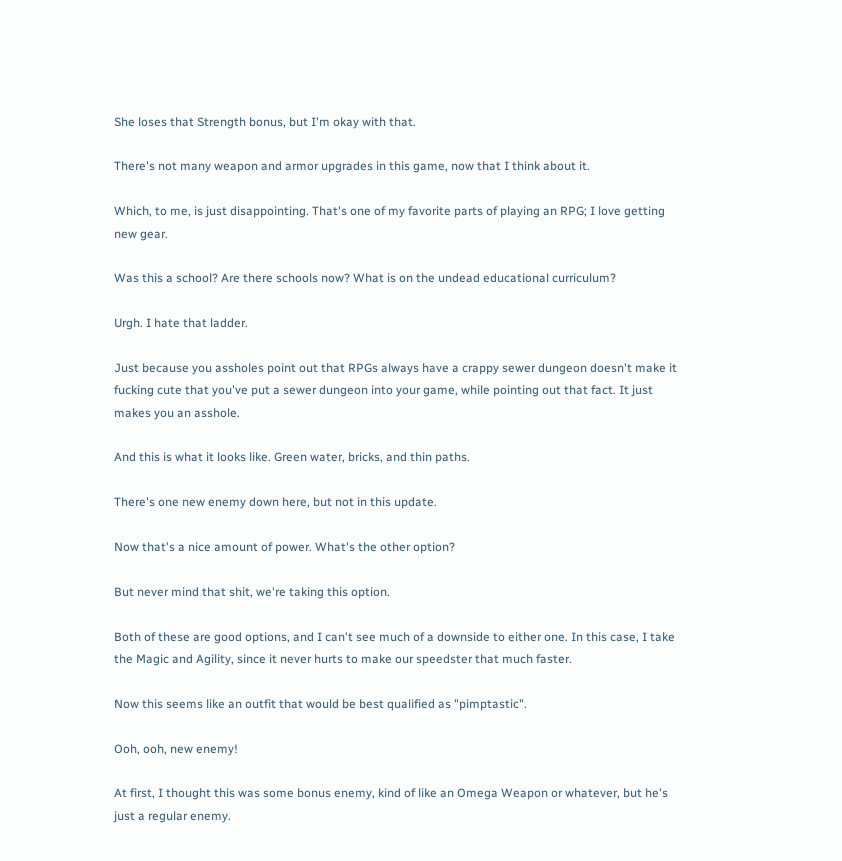She loses that Strength bonus, but I'm okay with that.

There's not many weapon and armor upgrades in this game, now that I think about it.

Which, to me, is just disappointing. That's one of my favorite parts of playing an RPG; I love getting new gear.

Was this a school? Are there schools now? What is on the undead educational curriculum?

Urgh. I hate that ladder.

Just because you assholes point out that RPGs always have a crappy sewer dungeon doesn't make it fucking cute that you've put a sewer dungeon into your game, while pointing out that fact. It just makes you an asshole.

And this is what it looks like. Green water, bricks, and thin paths.

There's one new enemy down here, but not in this update.

Now that's a nice amount of power. What's the other option?

But never mind that shit, we're taking this option.

Both of these are good options, and I can't see much of a downside to either one. In this case, I take the Magic and Agility, since it never hurts to make our speedster that much faster.

Now this seems like an outfit that would be best qualified as "pimptastic".

Ooh, ooh, new enemy!

At first, I thought this was some bonus enemy, kind of like an Omega Weapon or whatever, but he's just a regular enemy.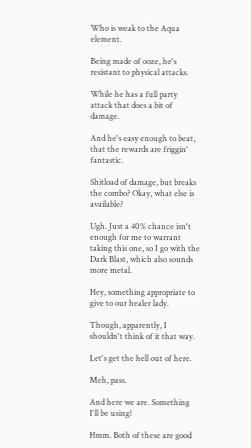Who is weak to the Aqua element.

Being made of ooze, he's resistant to physical attacks.

While he has a full party attack that does a bit of damage.

And he's easy enough to beat, that the rewards are friggin' fantastic.

Shitload of damage, but breaks the combo? Okay, what else is available?

Ugh. Just a 40% chance isn't enough for me to warrant taking this one, so I go with the Dark Blast, which also sounds more metal.

Hey, something appropriate to give to our healer lady.

Though, apparently, I shouldn't think of it that way.

Let's get the hell out of here.

Meh, pass.

And here we are. Something I'll be using!

Hmm. Both of these are good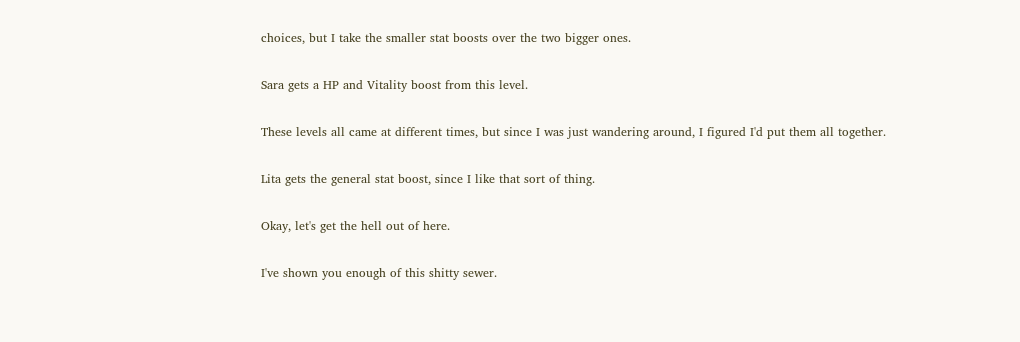choices, but I take the smaller stat boosts over the two bigger ones.

Sara gets a HP and Vitality boost from this level.

These levels all came at different times, but since I was just wandering around, I figured I'd put them all together.

Lita gets the general stat boost, since I like that sort of thing.

Okay, let's get the hell out of here.

I've shown you enough of this shitty sewer.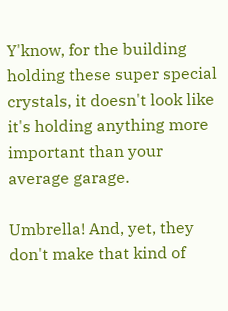Y'know, for the building holding these super special crystals, it doesn't look like it's holding anything more important than your average garage.

Umbrella! And, yet, they don't make that kind of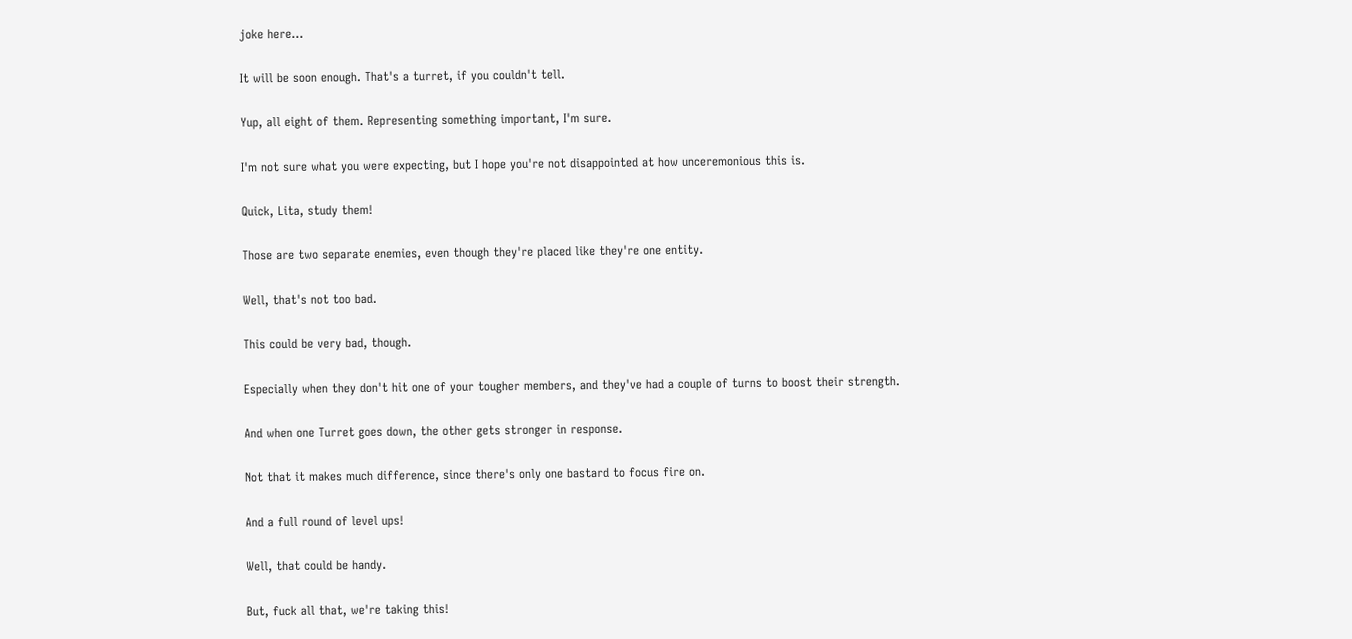joke here...

It will be soon enough. That's a turret, if you couldn't tell.

Yup, all eight of them. Representing something important, I'm sure.

I'm not sure what you were expecting, but I hope you're not disappointed at how unceremonious this is.

Quick, Lita, study them!

Those are two separate enemies, even though they're placed like they're one entity.

Well, that's not too bad.

This could be very bad, though.

Especially when they don't hit one of your tougher members, and they've had a couple of turns to boost their strength.

And when one Turret goes down, the other gets stronger in response.

Not that it makes much difference, since there's only one bastard to focus fire on.

And a full round of level ups!

Well, that could be handy.

But, fuck all that, we're taking this!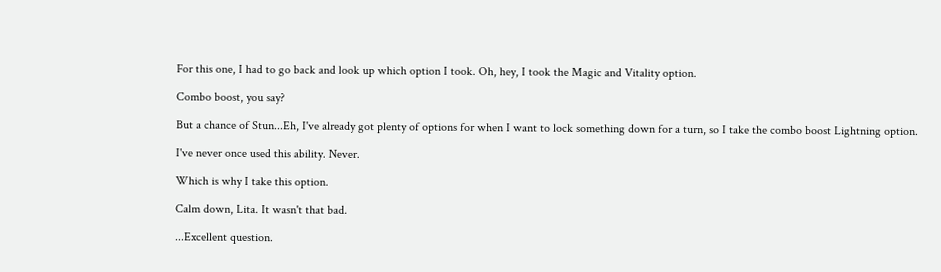For this one, I had to go back and look up which option I took. Oh, hey, I took the Magic and Vitality option.

Combo boost, you say?

But a chance of Stun...Eh, I've already got plenty of options for when I want to lock something down for a turn, so I take the combo boost Lightning option.

I've never once used this ability. Never.

Which is why I take this option.

Calm down, Lita. It wasn't that bad.

...Excellent question.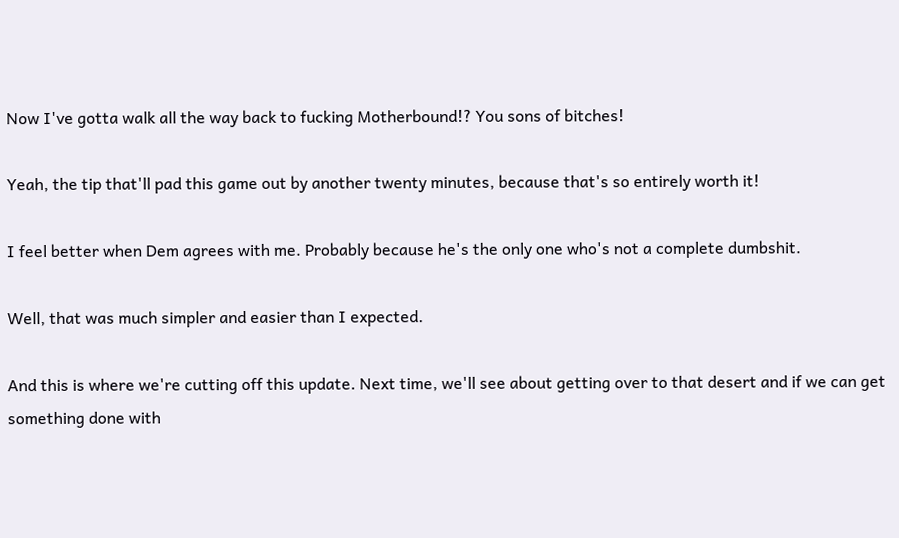Now I've gotta walk all the way back to fucking Motherbound!? You sons of bitches!

Yeah, the tip that'll pad this game out by another twenty minutes, because that's so entirely worth it!

I feel better when Dem agrees with me. Probably because he's the only one who's not a complete dumbshit.

Well, that was much simpler and easier than I expected.

And this is where we're cutting off this update. Next time, we'll see about getting over to that desert and if we can get something done with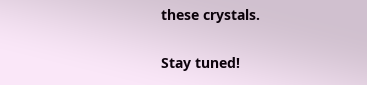these crystals.

Stay tuned!